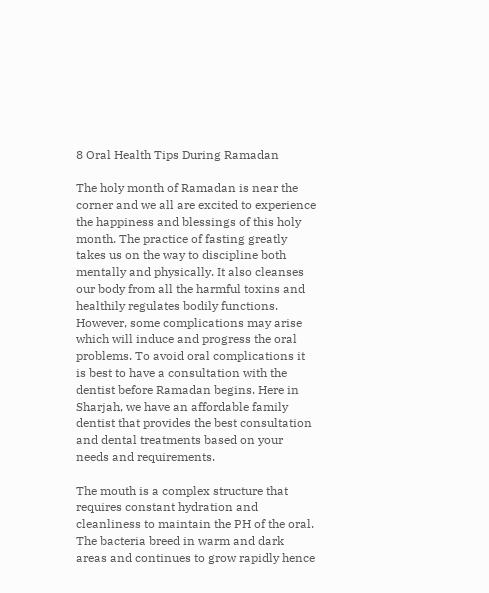8 Oral Health Tips During Ramadan

The holy month of Ramadan is near the corner and we all are excited to experience the happiness and blessings of this holy month. The practice of fasting greatly takes us on the way to discipline both mentally and physically. It also cleanses our body from all the harmful toxins and healthily regulates bodily functions. However, some complications may arise which will induce and progress the oral problems. To avoid oral complications it is best to have a consultation with the dentist before Ramadan begins. Here in Sharjah, we have an affordable family dentist that provides the best consultation and dental treatments based on your needs and requirements.

The mouth is a complex structure that requires constant hydration and cleanliness to maintain the PH of the oral. The bacteria breed in warm and dark areas and continues to grow rapidly hence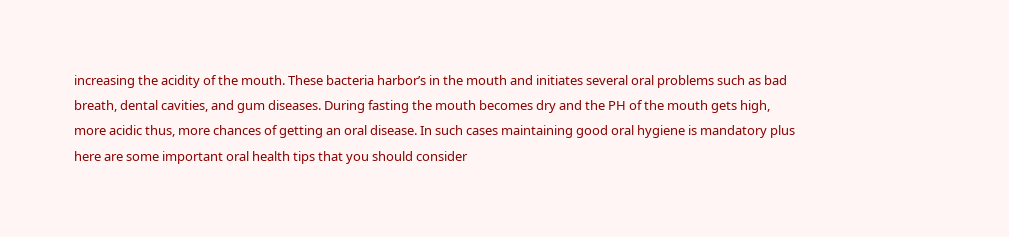increasing the acidity of the mouth. These bacteria harbor’s in the mouth and initiates several oral problems such as bad breath, dental cavities, and gum diseases. During fasting the mouth becomes dry and the PH of the mouth gets high, more acidic thus, more chances of getting an oral disease. In such cases maintaining good oral hygiene is mandatory plus here are some important oral health tips that you should consider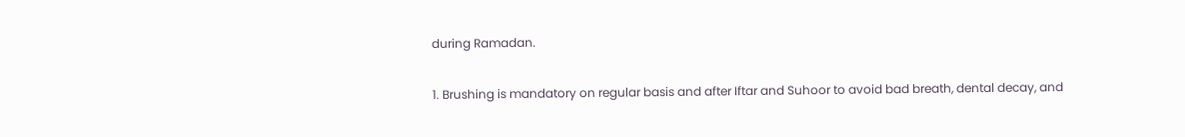during Ramadan.

1. Brushing is mandatory on regular basis and after Iftar and Suhoor to avoid bad breath, dental decay, and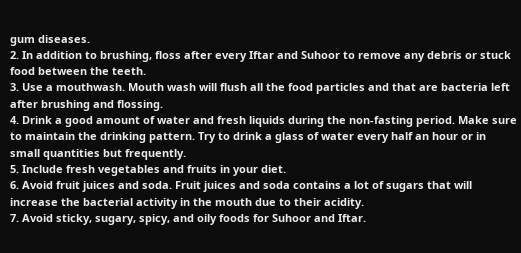gum diseases.
2. In addition to brushing, floss after every Iftar and Suhoor to remove any debris or stuck food between the teeth.
3. Use a mouthwash. Mouth wash will flush all the food particles and that are bacteria left after brushing and flossing.
4. Drink a good amount of water and fresh liquids during the non-fasting period. Make sure to maintain the drinking pattern. Try to drink a glass of water every half an hour or in small quantities but frequently.
5. Include fresh vegetables and fruits in your diet.
6. Avoid fruit juices and soda. Fruit juices and soda contains a lot of sugars that will increase the bacterial activity in the mouth due to their acidity.
7. Avoid sticky, sugary, spicy, and oily foods for Suhoor and Iftar.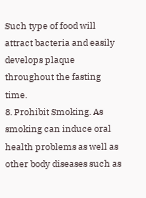Such type of food will attract bacteria and easily develops plaque throughout the fasting time.
8. Prohibit Smoking. As smoking can induce oral health problems as well as other body diseases such as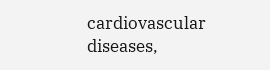cardiovascular diseases,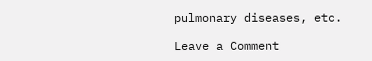pulmonary diseases, etc.

Leave a Comment